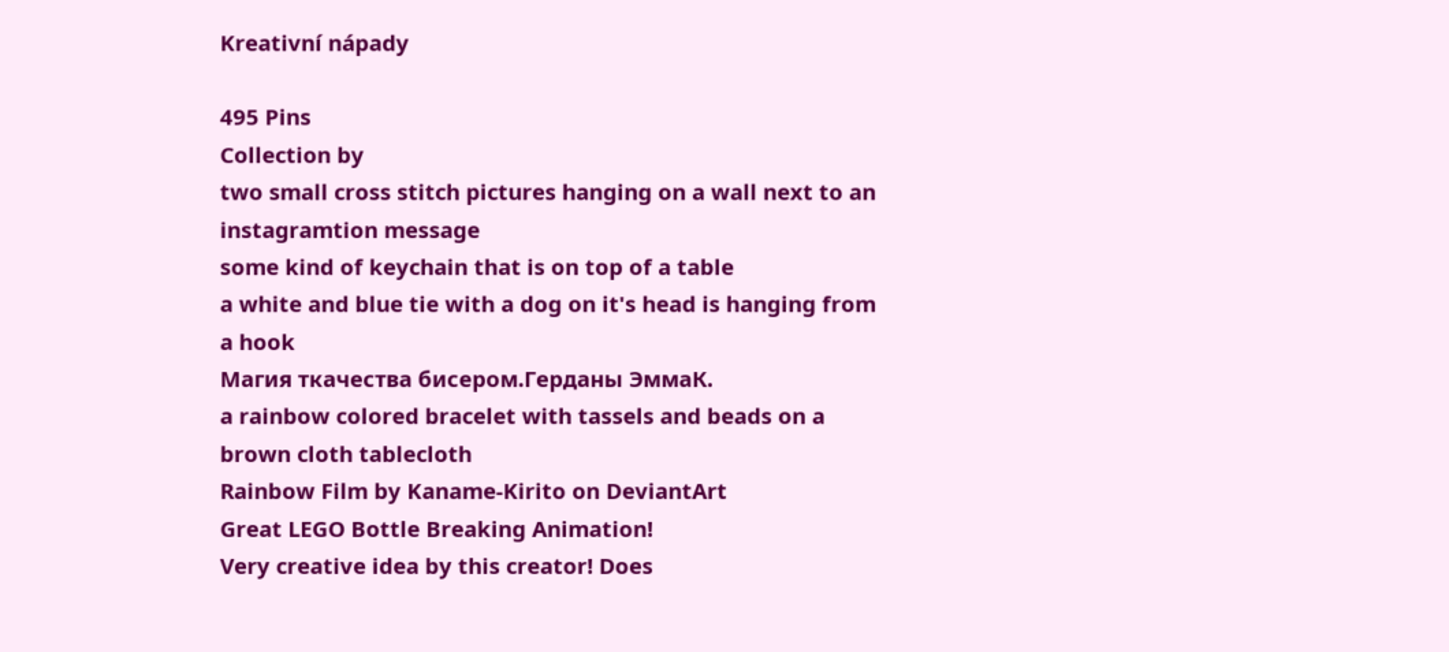Kreativní nápady

495 Pins
Collection by
two small cross stitch pictures hanging on a wall next to an instagramtion message
some kind of keychain that is on top of a table
a white and blue tie with a dog on it's head is hanging from a hook
Магия ткачества бисером.Герданы ЭммаК.
a rainbow colored bracelet with tassels and beads on a brown cloth tablecloth
Rainbow Film by Kaname-Kirito on DeviantArt
Great LEGO Bottle Breaking Animation!
Very creative idea by this creator! Does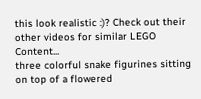this look realistic :)? Check out their other videos for similar LEGO Content...
three colorful snake figurines sitting on top of a flowered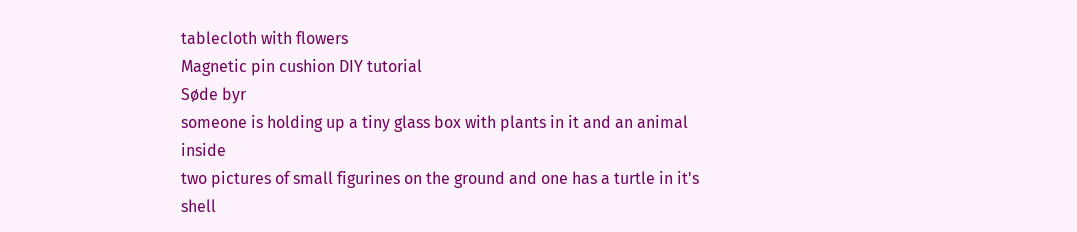tablecloth with flowers
Magnetic pin cushion DIY tutorial
Søde byr
someone is holding up a tiny glass box with plants in it and an animal inside
two pictures of small figurines on the ground and one has a turtle in it's shell